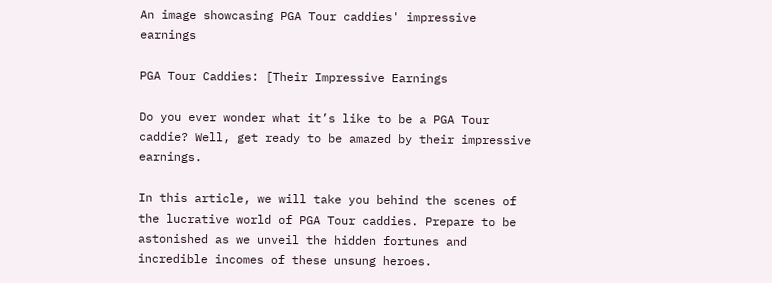An image showcasing PGA Tour caddies' impressive earnings

PGA Tour Caddies: [Their Impressive Earnings

Do you ever wonder what it’s like to be a PGA Tour caddie? Well, get ready to be amazed by their impressive earnings.

In this article, we will take you behind the scenes of the lucrative world of PGA Tour caddies. Prepare to be astonished as we unveil the hidden fortunes and incredible incomes of these unsung heroes.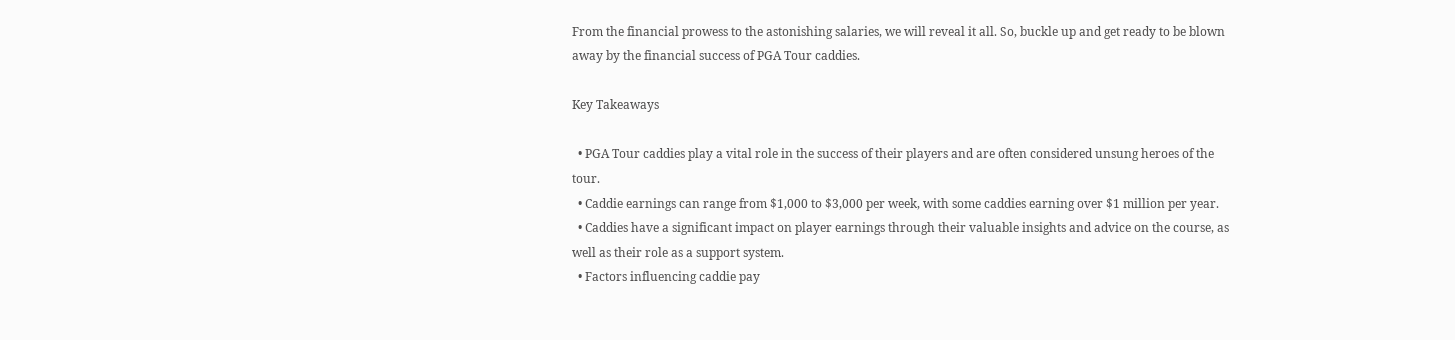From the financial prowess to the astonishing salaries, we will reveal it all. So, buckle up and get ready to be blown away by the financial success of PGA Tour caddies.

Key Takeaways

  • PGA Tour caddies play a vital role in the success of their players and are often considered unsung heroes of the tour.
  • Caddie earnings can range from $1,000 to $3,000 per week, with some caddies earning over $1 million per year.
  • Caddies have a significant impact on player earnings through their valuable insights and advice on the course, as well as their role as a support system.
  • Factors influencing caddie pay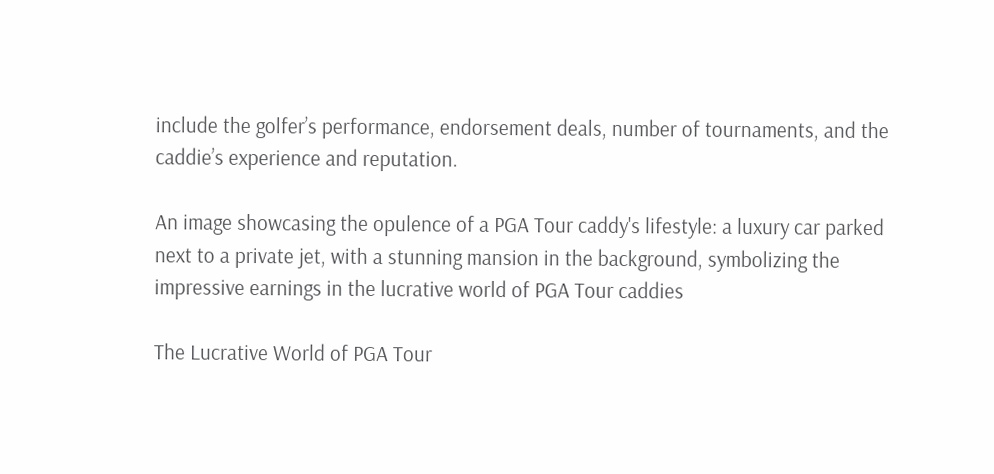include the golfer’s performance, endorsement deals, number of tournaments, and the caddie’s experience and reputation.

An image showcasing the opulence of a PGA Tour caddy's lifestyle: a luxury car parked next to a private jet, with a stunning mansion in the background, symbolizing the impressive earnings in the lucrative world of PGA Tour caddies

The Lucrative World of PGA Tour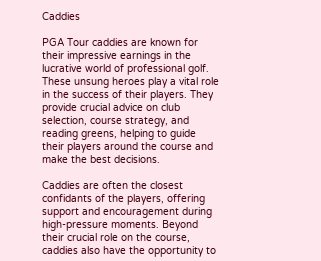Caddies

PGA Tour caddies are known for their impressive earnings in the lucrative world of professional golf. These unsung heroes play a vital role in the success of their players. They provide crucial advice on club selection, course strategy, and reading greens, helping to guide their players around the course and make the best decisions.

Caddies are often the closest confidants of the players, offering support and encouragement during high-pressure moments. Beyond their crucial role on the course, caddies also have the opportunity to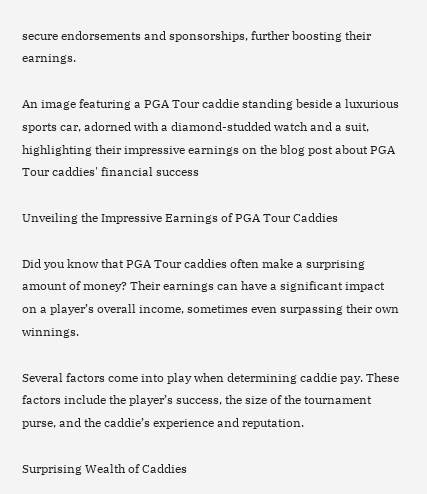secure endorsements and sponsorships, further boosting their earnings.

An image featuring a PGA Tour caddie standing beside a luxurious sports car, adorned with a diamond-studded watch and a suit, highlighting their impressive earnings on the blog post about PGA Tour caddies' financial success

Unveiling the Impressive Earnings of PGA Tour Caddies

Did you know that PGA Tour caddies often make a surprising amount of money? Their earnings can have a significant impact on a player’s overall income, sometimes even surpassing their own winnings.

Several factors come into play when determining caddie pay. These factors include the player’s success, the size of the tournament purse, and the caddie’s experience and reputation.

Surprising Wealth of Caddies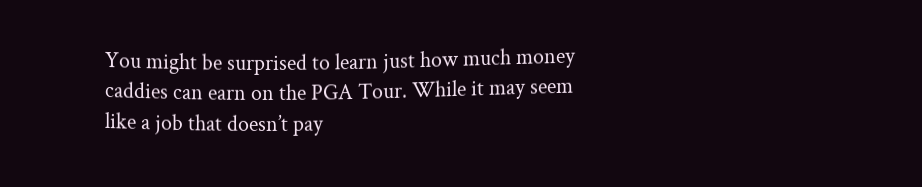You might be surprised to learn just how much money caddies can earn on the PGA Tour. While it may seem like a job that doesn’t pay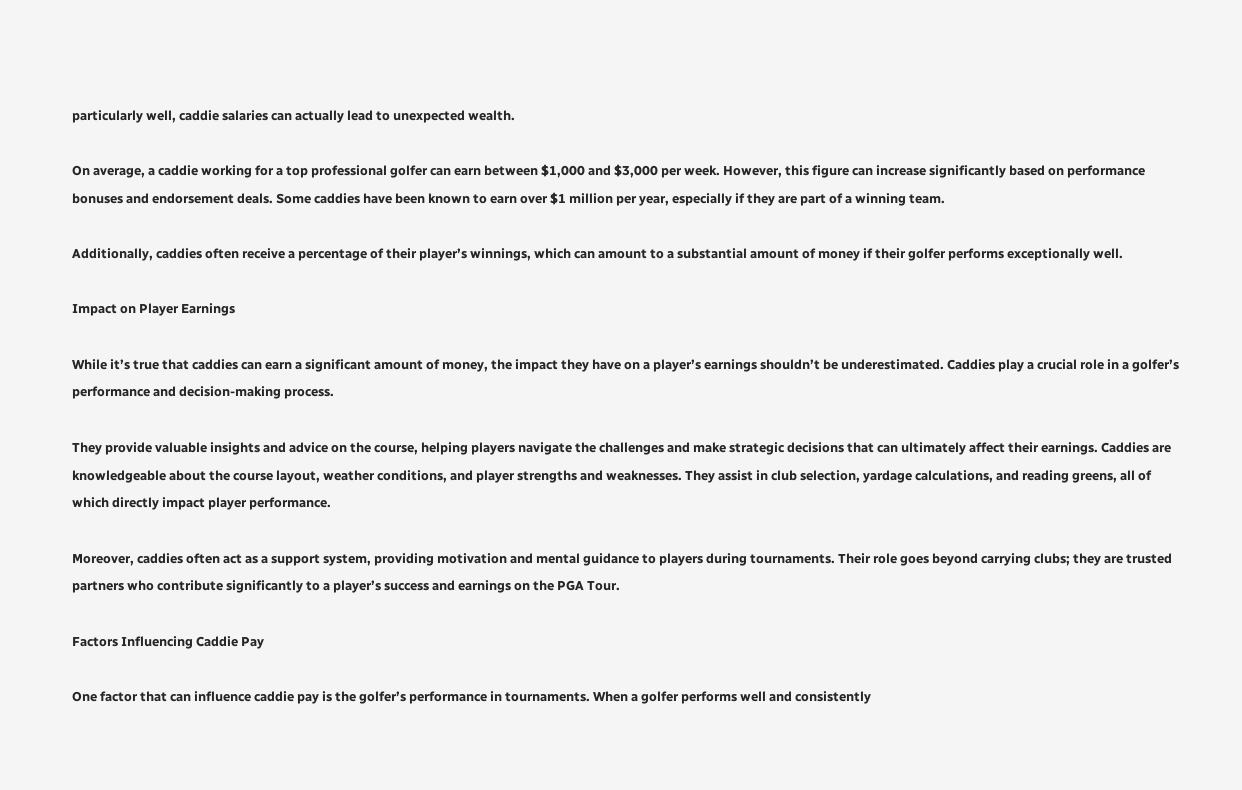particularly well, caddie salaries can actually lead to unexpected wealth.

On average, a caddie working for a top professional golfer can earn between $1,000 and $3,000 per week. However, this figure can increase significantly based on performance bonuses and endorsement deals. Some caddies have been known to earn over $1 million per year, especially if they are part of a winning team.

Additionally, caddies often receive a percentage of their player’s winnings, which can amount to a substantial amount of money if their golfer performs exceptionally well.

Impact on Player Earnings

While it’s true that caddies can earn a significant amount of money, the impact they have on a player’s earnings shouldn’t be underestimated. Caddies play a crucial role in a golfer’s performance and decision-making process.

They provide valuable insights and advice on the course, helping players navigate the challenges and make strategic decisions that can ultimately affect their earnings. Caddies are knowledgeable about the course layout, weather conditions, and player strengths and weaknesses. They assist in club selection, yardage calculations, and reading greens, all of which directly impact player performance.

Moreover, caddies often act as a support system, providing motivation and mental guidance to players during tournaments. Their role goes beyond carrying clubs; they are trusted partners who contribute significantly to a player’s success and earnings on the PGA Tour.

Factors Influencing Caddie Pay

One factor that can influence caddie pay is the golfer’s performance in tournaments. When a golfer performs well and consistently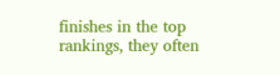finishes in the top rankings, they often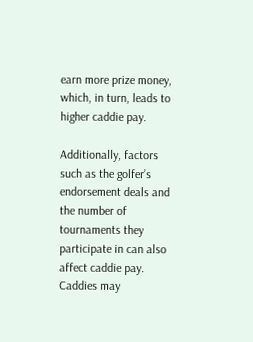earn more prize money, which, in turn, leads to higher caddie pay.

Additionally, factors such as the golfer’s endorsement deals and the number of tournaments they participate in can also affect caddie pay. Caddies may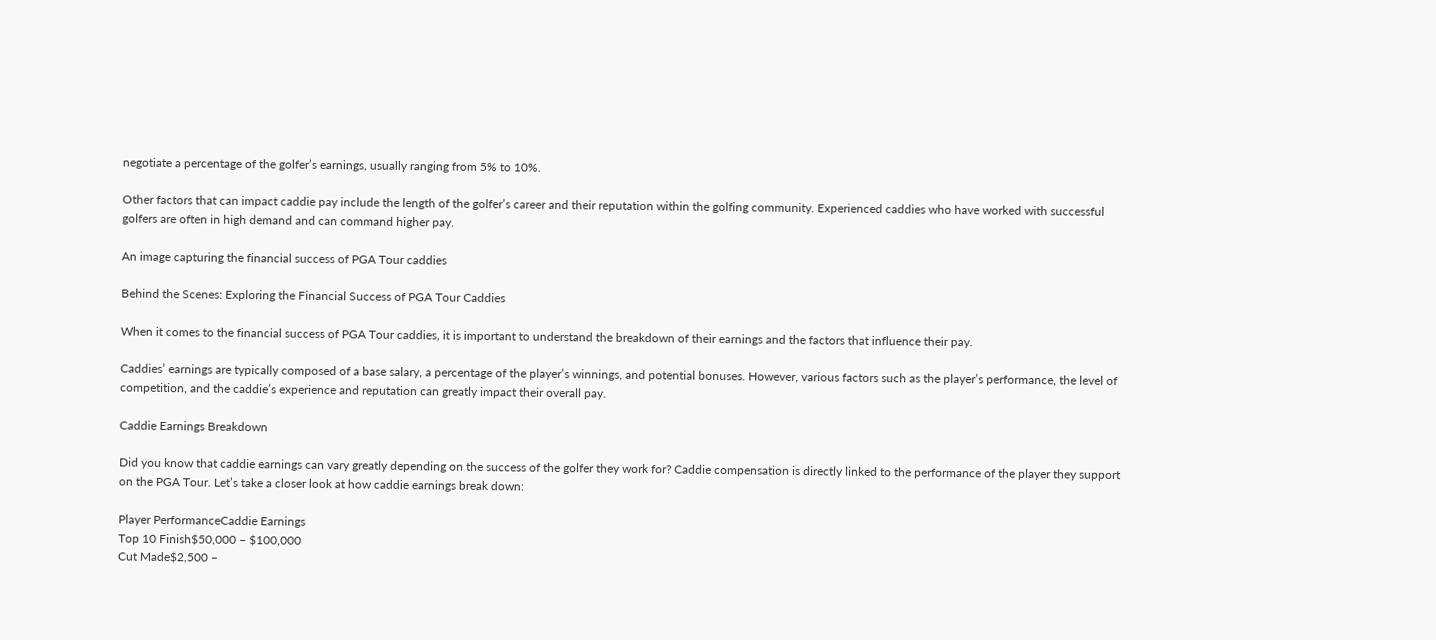negotiate a percentage of the golfer’s earnings, usually ranging from 5% to 10%.

Other factors that can impact caddie pay include the length of the golfer’s career and their reputation within the golfing community. Experienced caddies who have worked with successful golfers are often in high demand and can command higher pay.

An image capturing the financial success of PGA Tour caddies

Behind the Scenes: Exploring the Financial Success of PGA Tour Caddies

When it comes to the financial success of PGA Tour caddies, it is important to understand the breakdown of their earnings and the factors that influence their pay.

Caddies’ earnings are typically composed of a base salary, a percentage of the player’s winnings, and potential bonuses. However, various factors such as the player’s performance, the level of competition, and the caddie’s experience and reputation can greatly impact their overall pay.

Caddie Earnings Breakdown

Did you know that caddie earnings can vary greatly depending on the success of the golfer they work for? Caddie compensation is directly linked to the performance of the player they support on the PGA Tour. Let’s take a closer look at how caddie earnings break down:

Player PerformanceCaddie Earnings
Top 10 Finish$50,000 – $100,000
Cut Made$2,500 –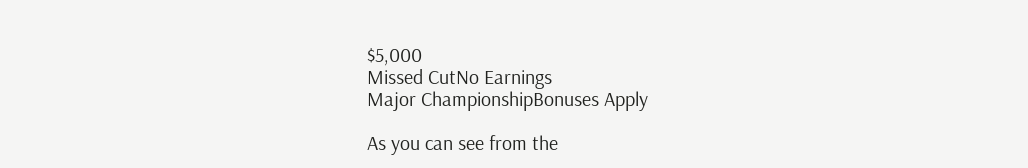$5,000
Missed CutNo Earnings
Major ChampionshipBonuses Apply

As you can see from the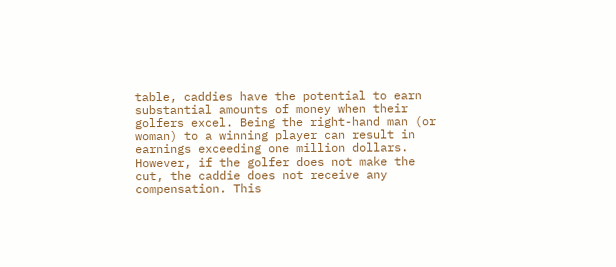table, caddies have the potential to earn substantial amounts of money when their golfers excel. Being the right-hand man (or woman) to a winning player can result in earnings exceeding one million dollars. However, if the golfer does not make the cut, the caddie does not receive any compensation. This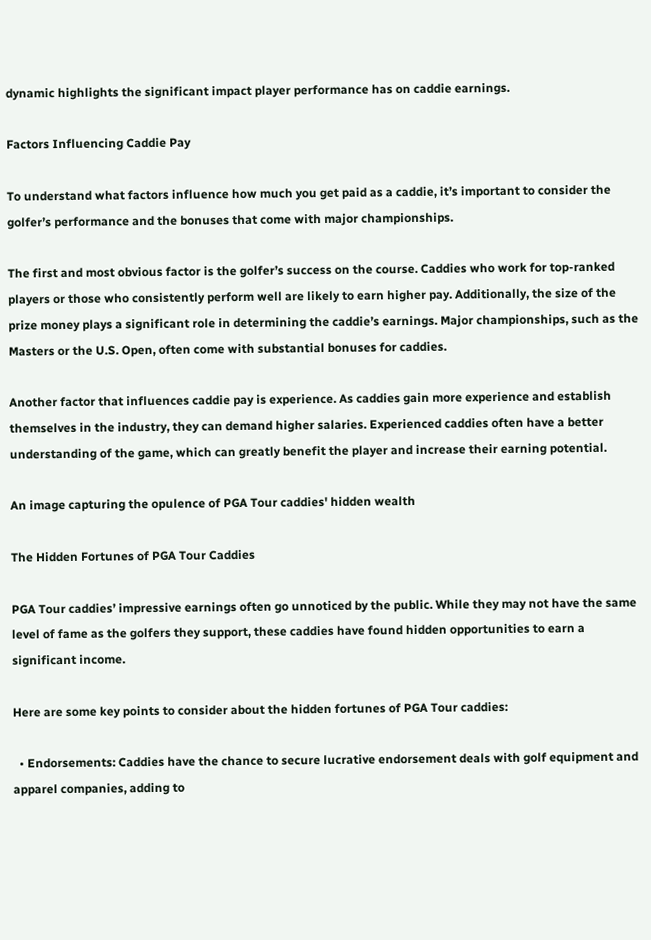dynamic highlights the significant impact player performance has on caddie earnings.

Factors Influencing Caddie Pay

To understand what factors influence how much you get paid as a caddie, it’s important to consider the golfer’s performance and the bonuses that come with major championships.

The first and most obvious factor is the golfer’s success on the course. Caddies who work for top-ranked players or those who consistently perform well are likely to earn higher pay. Additionally, the size of the prize money plays a significant role in determining the caddie’s earnings. Major championships, such as the Masters or the U.S. Open, often come with substantial bonuses for caddies.

Another factor that influences caddie pay is experience. As caddies gain more experience and establish themselves in the industry, they can demand higher salaries. Experienced caddies often have a better understanding of the game, which can greatly benefit the player and increase their earning potential.

An image capturing the opulence of PGA Tour caddies' hidden wealth

The Hidden Fortunes of PGA Tour Caddies

PGA Tour caddies’ impressive earnings often go unnoticed by the public. While they may not have the same level of fame as the golfers they support, these caddies have found hidden opportunities to earn a significant income.

Here are some key points to consider about the hidden fortunes of PGA Tour caddies:

  • Endorsements: Caddies have the chance to secure lucrative endorsement deals with golf equipment and apparel companies, adding to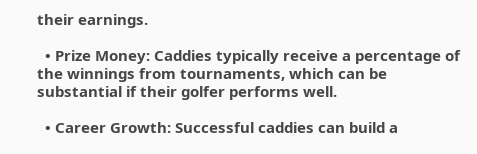their earnings.

  • Prize Money: Caddies typically receive a percentage of the winnings from tournaments, which can be substantial if their golfer performs well.

  • Career Growth: Successful caddies can build a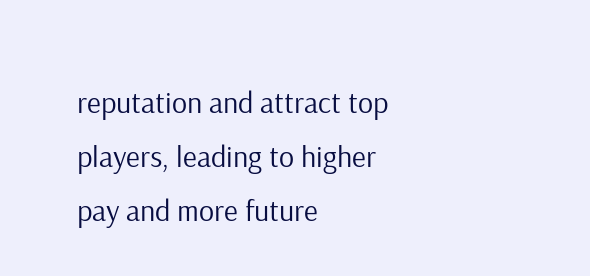reputation and attract top players, leading to higher pay and more future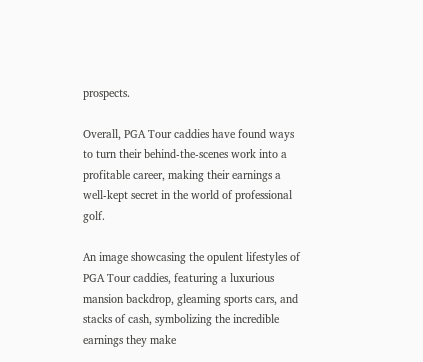prospects.

Overall, PGA Tour caddies have found ways to turn their behind-the-scenes work into a profitable career, making their earnings a well-kept secret in the world of professional golf.

An image showcasing the opulent lifestyles of PGA Tour caddies, featuring a luxurious mansion backdrop, gleaming sports cars, and stacks of cash, symbolizing the incredible earnings they make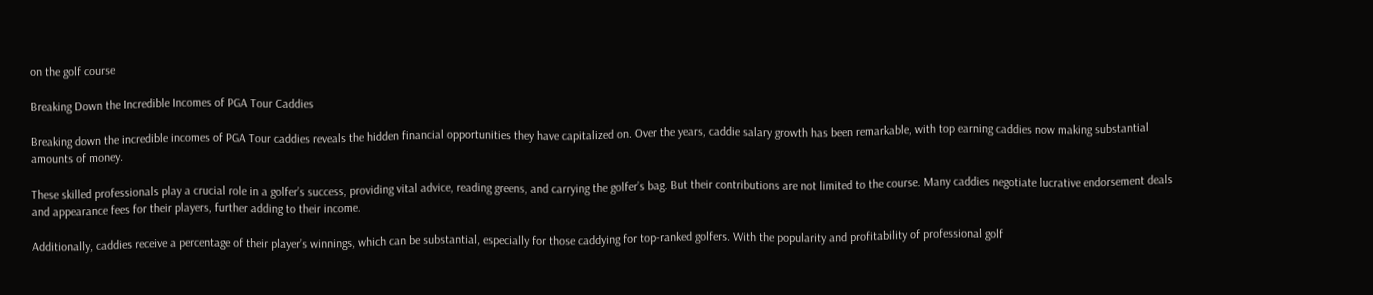on the golf course

Breaking Down the Incredible Incomes of PGA Tour Caddies

Breaking down the incredible incomes of PGA Tour caddies reveals the hidden financial opportunities they have capitalized on. Over the years, caddie salary growth has been remarkable, with top earning caddies now making substantial amounts of money.

These skilled professionals play a crucial role in a golfer’s success, providing vital advice, reading greens, and carrying the golfer’s bag. But their contributions are not limited to the course. Many caddies negotiate lucrative endorsement deals and appearance fees for their players, further adding to their income.

Additionally, caddies receive a percentage of their player’s winnings, which can be substantial, especially for those caddying for top-ranked golfers. With the popularity and profitability of professional golf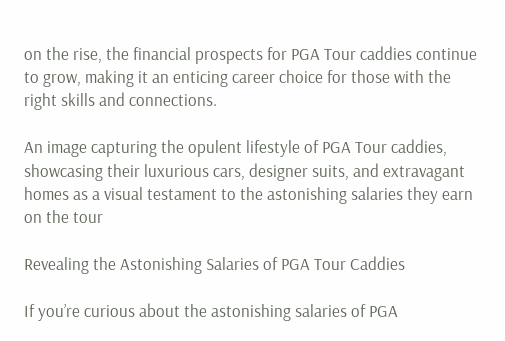on the rise, the financial prospects for PGA Tour caddies continue to grow, making it an enticing career choice for those with the right skills and connections.

An image capturing the opulent lifestyle of PGA Tour caddies, showcasing their luxurious cars, designer suits, and extravagant homes as a visual testament to the astonishing salaries they earn on the tour

Revealing the Astonishing Salaries of PGA Tour Caddies

If you’re curious about the astonishing salaries of PGA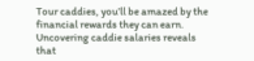Tour caddies, you’ll be amazed by the financial rewards they can earn. Uncovering caddie salaries reveals that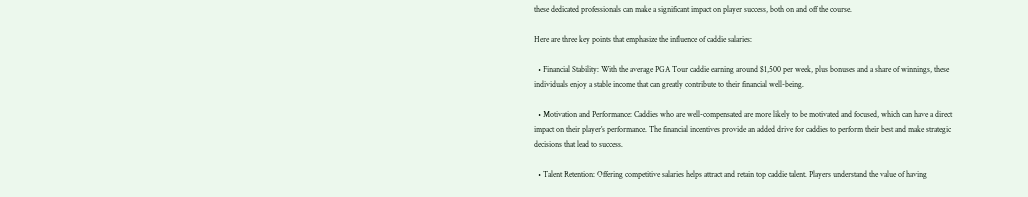these dedicated professionals can make a significant impact on player success, both on and off the course.

Here are three key points that emphasize the influence of caddie salaries:

  • Financial Stability: With the average PGA Tour caddie earning around $1,500 per week, plus bonuses and a share of winnings, these individuals enjoy a stable income that can greatly contribute to their financial well-being.

  • Motivation and Performance: Caddies who are well-compensated are more likely to be motivated and focused, which can have a direct impact on their player’s performance. The financial incentives provide an added drive for caddies to perform their best and make strategic decisions that lead to success.

  • Talent Retention: Offering competitive salaries helps attract and retain top caddie talent. Players understand the value of having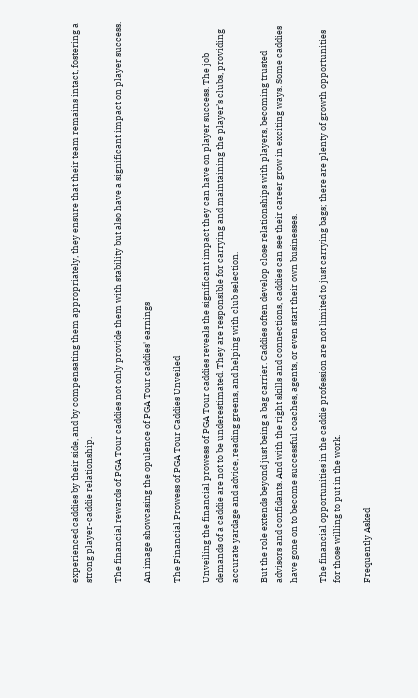experienced caddies by their side, and by compensating them appropriately, they ensure that their team remains intact, fostering a strong player-caddie relationship.

The financial rewards of PGA Tour caddies not only provide them with stability but also have a significant impact on player success.

An image showcasing the opulence of PGA Tour caddies' earnings

The Financial Prowess of PGA Tour Caddies Unveiled

Unveiling the financial prowess of PGA Tour caddies reveals the significant impact they can have on player success. The job demands of a caddie are not to be underestimated. They are responsible for carrying and maintaining the player’s clubs, providing accurate yardage and advice, reading greens, and helping with club selection.

But the role extends beyond just being a bag carrier. Caddies often develop close relationships with players, becoming trusted advisors and confidants. And with the right skills and connections, caddies can see their career grow in exciting ways. Some caddies have gone on to become successful coaches, agents, or even start their own businesses.

The financial opportunities in the caddie profession are not limited to just carrying bags; there are plenty of growth opportunities for those willing to put in the work.

Frequently Asked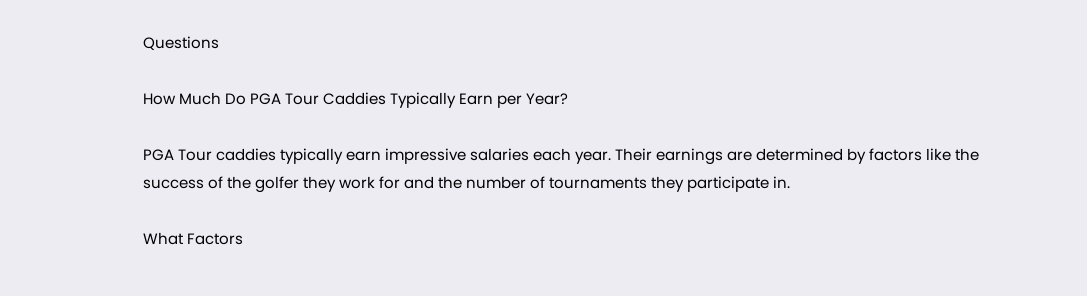Questions

How Much Do PGA Tour Caddies Typically Earn per Year?

PGA Tour caddies typically earn impressive salaries each year. Their earnings are determined by factors like the success of the golfer they work for and the number of tournaments they participate in.

What Factors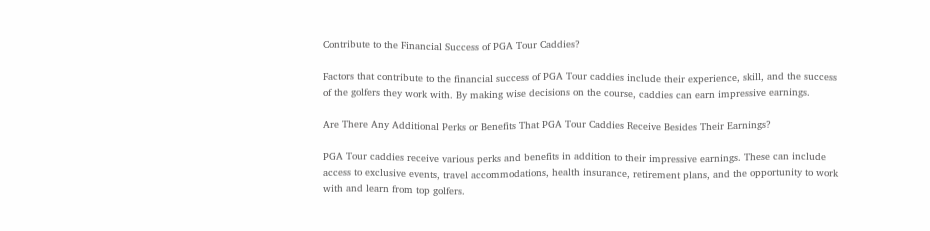Contribute to the Financial Success of PGA Tour Caddies?

Factors that contribute to the financial success of PGA Tour caddies include their experience, skill, and the success of the golfers they work with. By making wise decisions on the course, caddies can earn impressive earnings.

Are There Any Additional Perks or Benefits That PGA Tour Caddies Receive Besides Their Earnings?

PGA Tour caddies receive various perks and benefits in addition to their impressive earnings. These can include access to exclusive events, travel accommodations, health insurance, retirement plans, and the opportunity to work with and learn from top golfers.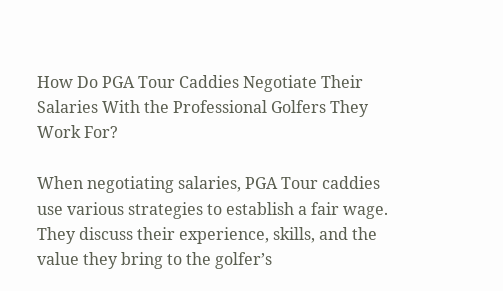How Do PGA Tour Caddies Negotiate Their Salaries With the Professional Golfers They Work For?

When negotiating salaries, PGA Tour caddies use various strategies to establish a fair wage. They discuss their experience, skills, and the value they bring to the golfer’s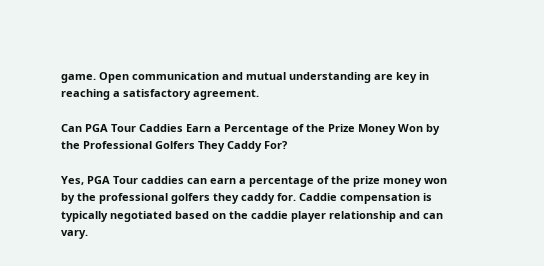game. Open communication and mutual understanding are key in reaching a satisfactory agreement.

Can PGA Tour Caddies Earn a Percentage of the Prize Money Won by the Professional Golfers They Caddy For?

Yes, PGA Tour caddies can earn a percentage of the prize money won by the professional golfers they caddy for. Caddie compensation is typically negotiated based on the caddie player relationship and can vary.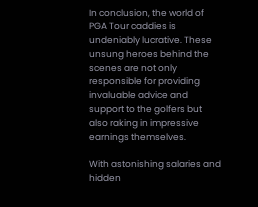In conclusion, the world of PGA Tour caddies is undeniably lucrative. These unsung heroes behind the scenes are not only responsible for providing invaluable advice and support to the golfers but also raking in impressive earnings themselves.

With astonishing salaries and hidden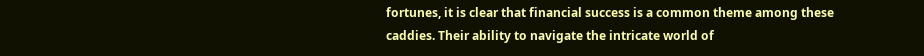fortunes, it is clear that financial success is a common theme among these caddies. Their ability to navigate the intricate world of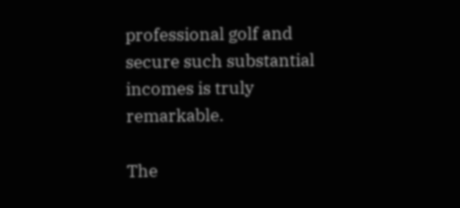professional golf and secure such substantial incomes is truly remarkable.

The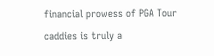financial prowess of PGA Tour caddies is truly a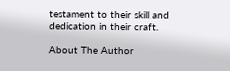testament to their skill and dedication in their craft.

About The Author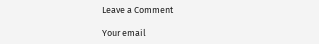Leave a Comment

Your email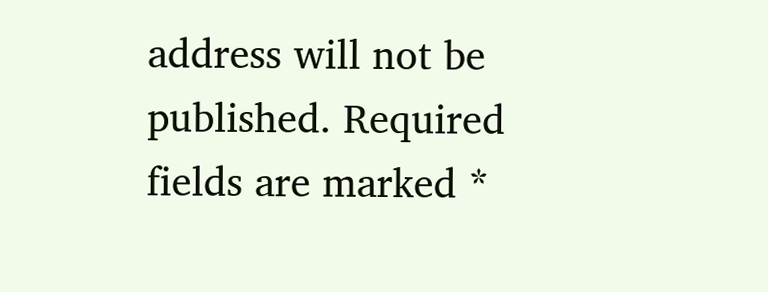address will not be published. Required fields are marked *